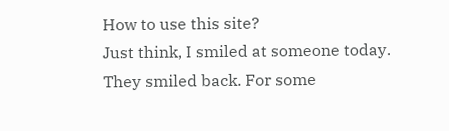How to use this site?
Just think, I smiled at someone today. They smiled back. For some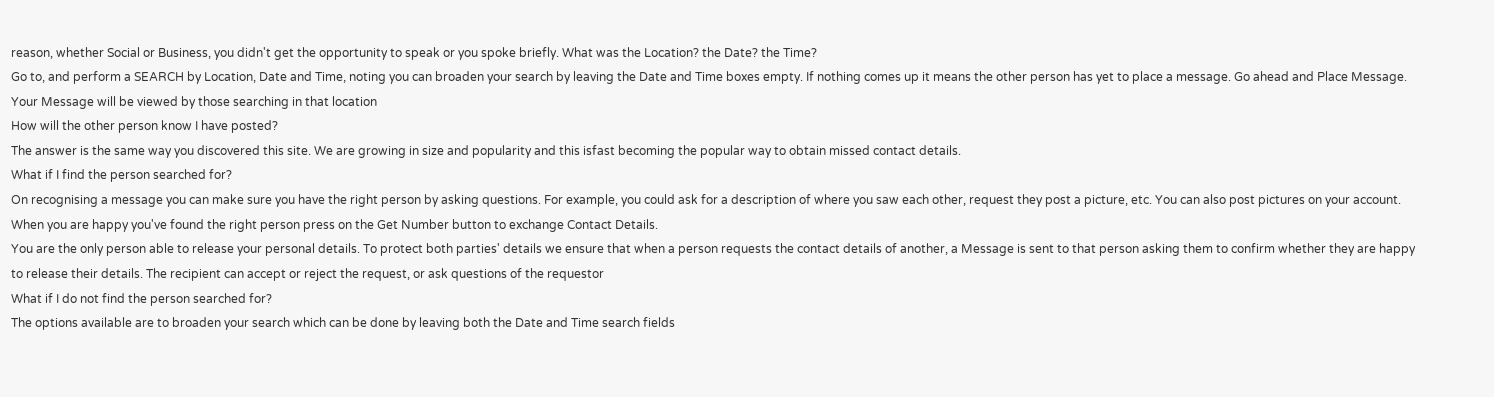reason, whether Social or Business, you didn't get the opportunity to speak or you spoke briefly. What was the Location? the Date? the Time?
Go to, and perform a SEARCH by Location, Date and Time, noting you can broaden your search by leaving the Date and Time boxes empty. If nothing comes up it means the other person has yet to place a message. Go ahead and Place Message. Your Message will be viewed by those searching in that location
How will the other person know I have posted?
The answer is the same way you discovered this site. We are growing in size and popularity and this isfast becoming the popular way to obtain missed contact details.
What if I find the person searched for?
On recognising a message you can make sure you have the right person by asking questions. For example, you could ask for a description of where you saw each other, request they post a picture, etc. You can also post pictures on your account. When you are happy you've found the right person press on the Get Number button to exchange Contact Details.
You are the only person able to release your personal details. To protect both parties' details we ensure that when a person requests the contact details of another, a Message is sent to that person asking them to confirm whether they are happy to release their details. The recipient can accept or reject the request, or ask questions of the requestor
What if I do not find the person searched for?
The options available are to broaden your search which can be done by leaving both the Date and Time search fields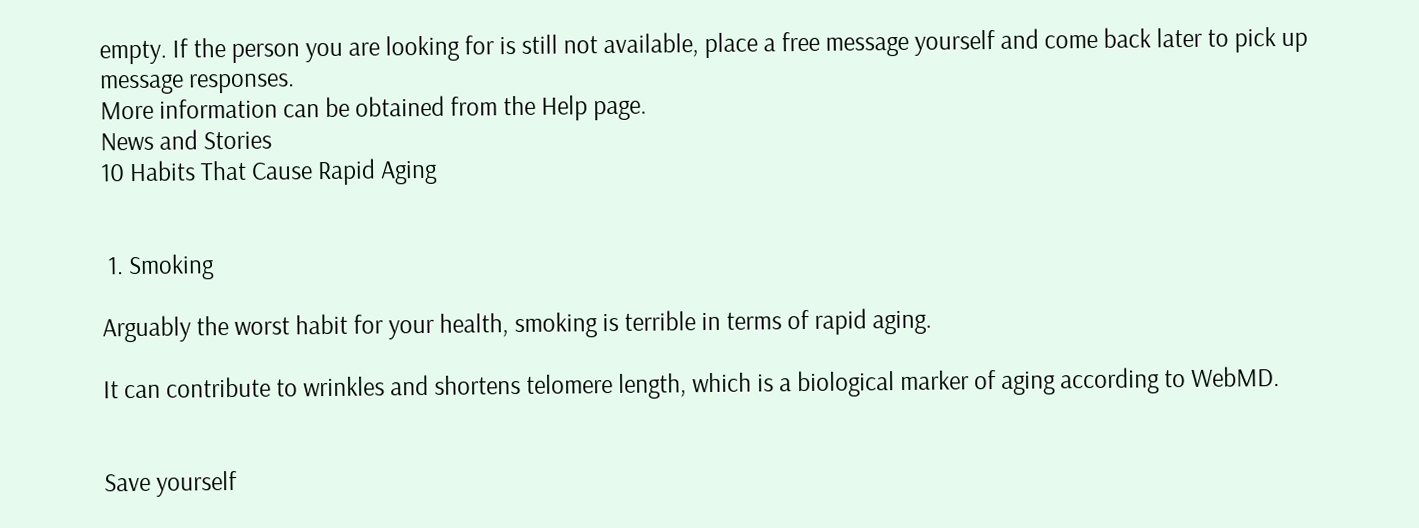empty. If the person you are looking for is still not available, place a free message yourself and come back later to pick up message responses.
More information can be obtained from the Help page.
News and Stories
10 Habits That Cause Rapid Aging


 1. Smoking

Arguably the worst habit for your health, smoking is terrible in terms of rapid aging.

It can contribute to wrinkles and shortens telomere length, which is a biological marker of aging according to WebMD.


Save yourself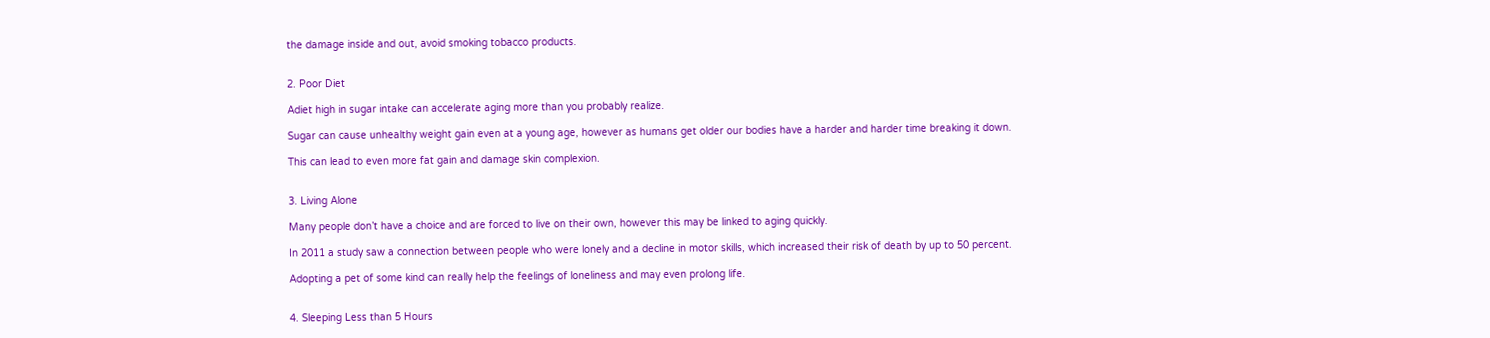the damage inside and out, avoid smoking tobacco products.


2. Poor Diet

Adiet high in sugar intake can accelerate aging more than you probably realize.

Sugar can cause unhealthy weight gain even at a young age, however as humans get older our bodies have a harder and harder time breaking it down.

This can lead to even more fat gain and damage skin complexion.


3. Living Alone

Many people don’t have a choice and are forced to live on their own, however this may be linked to aging quickly.

In 2011 a study saw a connection between people who were lonely and a decline in motor skills, which increased their risk of death by up to 50 percent.

Adopting a pet of some kind can really help the feelings of loneliness and may even prolong life.


4. Sleeping Less than 5 Hours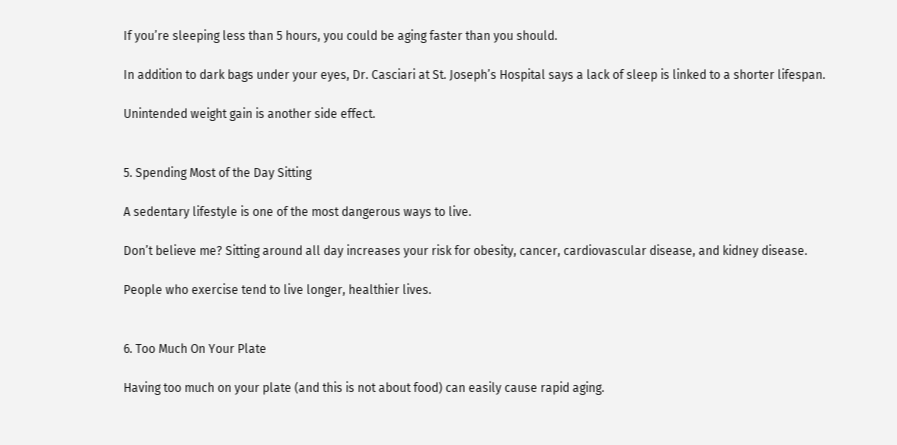If you’re sleeping less than 5 hours, you could be aging faster than you should.

In addition to dark bags under your eyes, Dr. Casciari at St. Joseph’s Hospital says a lack of sleep is linked to a shorter lifespan.

Unintended weight gain is another side effect.


5. Spending Most of the Day Sitting

A sedentary lifestyle is one of the most dangerous ways to live.

Don’t believe me? Sitting around all day increases your risk for obesity, cancer, cardiovascular disease, and kidney disease.

People who exercise tend to live longer, healthier lives.


6. Too Much On Your Plate

Having too much on your plate (and this is not about food) can easily cause rapid aging.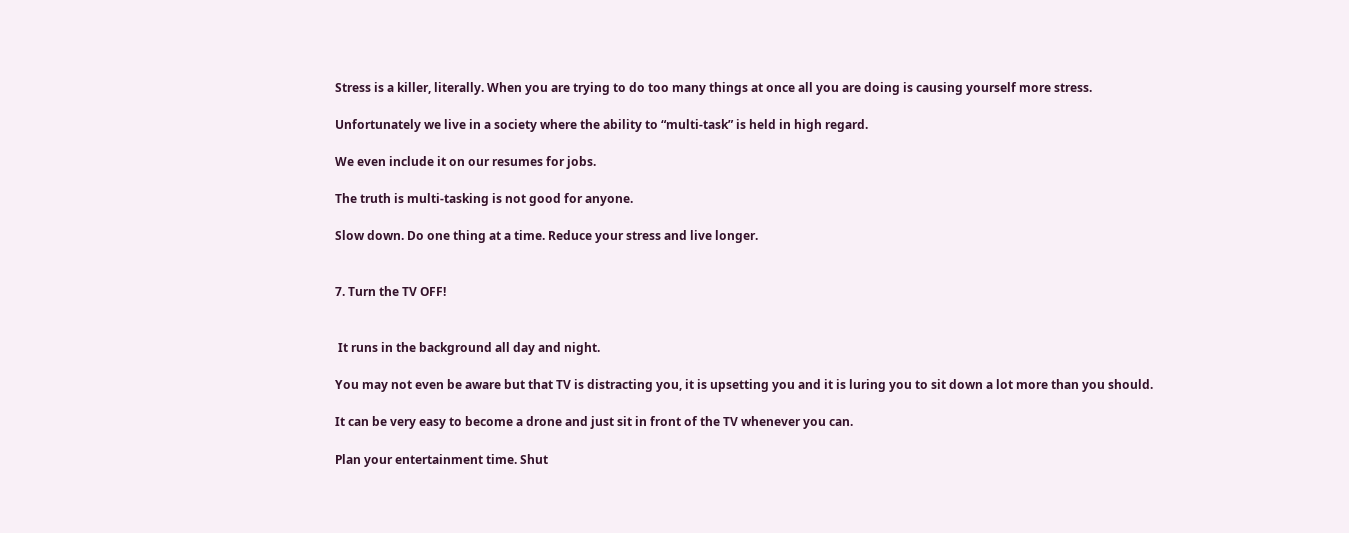Stress is a killer, literally. When you are trying to do too many things at once all you are doing is causing yourself more stress.

Unfortunately we live in a society where the ability to “multi-task” is held in high regard.

We even include it on our resumes for jobs.

The truth is multi-tasking is not good for anyone.

Slow down. Do one thing at a time. Reduce your stress and live longer.


7. Turn the TV OFF!


 It runs in the background all day and night.

You may not even be aware but that TV is distracting you, it is upsetting you and it is luring you to sit down a lot more than you should.

It can be very easy to become a drone and just sit in front of the TV whenever you can.

Plan your entertainment time. Shut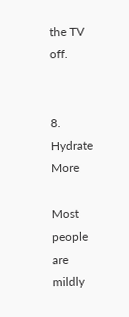the TV off.


8. Hydrate More

Most people are mildly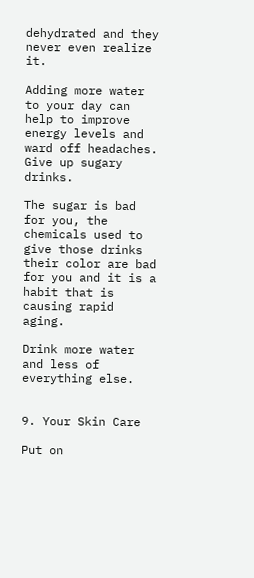dehydrated and they never even realize it.

Adding more water to your day can help to improve energy levels and ward off headaches. Give up sugary drinks.

The sugar is bad for you, the chemicals used to give those drinks their color are bad for you and it is a habit that is causing rapid aging.

Drink more water and less of everything else.


9. Your Skin Care

Put on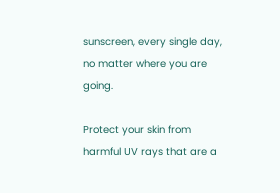sunscreen, every single day, no matter where you are going.

Protect your skin from harmful UV rays that are a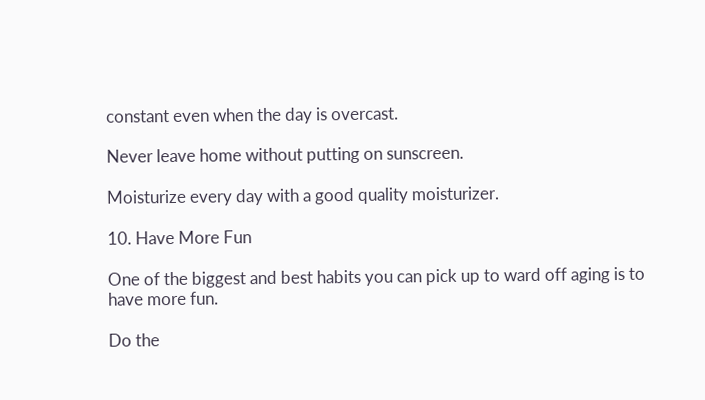constant even when the day is overcast.

Never leave home without putting on sunscreen.

Moisturize every day with a good quality moisturizer.

10. Have More Fun

One of the biggest and best habits you can pick up to ward off aging is to have more fun.

Do the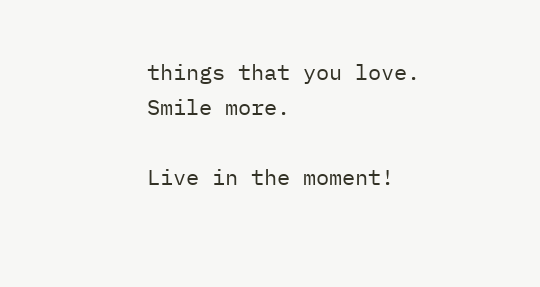things that you love. Smile more.

Live in the moment!